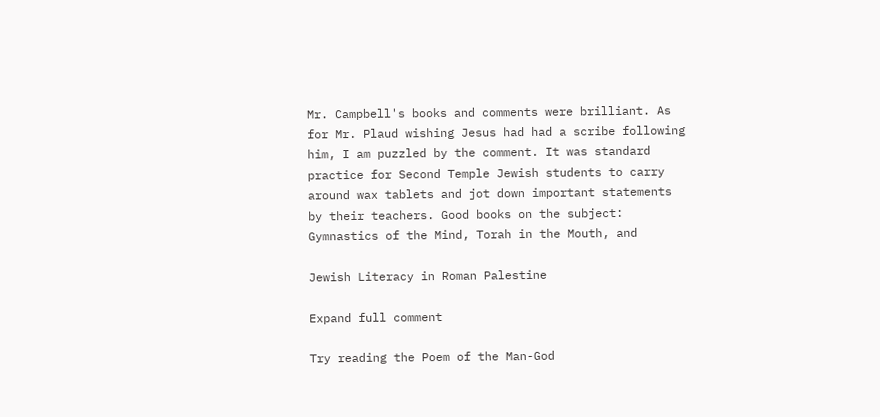Mr. Campbell's books and comments were brilliant. As for Mr. Plaud wishing Jesus had had a scribe following him, I am puzzled by the comment. It was standard practice for Second Temple Jewish students to carry around wax tablets and jot down important statements by their teachers. Good books on the subject: Gymnastics of the Mind, Torah in the Mouth, and

Jewish Literacy in Roman Palestine

Expand full comment

Try reading the Poem of the Man-God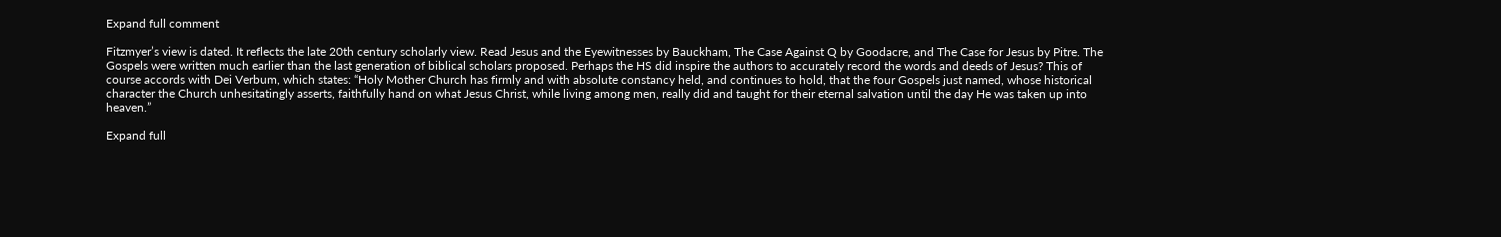Expand full comment

Fitzmyer’s view is dated. It reflects the late 20th century scholarly view. Read Jesus and the Eyewitnesses by Bauckham, The Case Against Q by Goodacre, and The Case for Jesus by Pitre. The Gospels were written much earlier than the last generation of biblical scholars proposed. Perhaps the HS did inspire the authors to accurately record the words and deeds of Jesus? This of course accords with Dei Verbum, which states: “Holy Mother Church has firmly and with absolute constancy held, and continues to hold, that the four Gospels just named, whose historical character the Church unhesitatingly asserts, faithfully hand on what Jesus Christ, while living among men, really did and taught for their eternal salvation until the day He was taken up into heaven.”

Expand full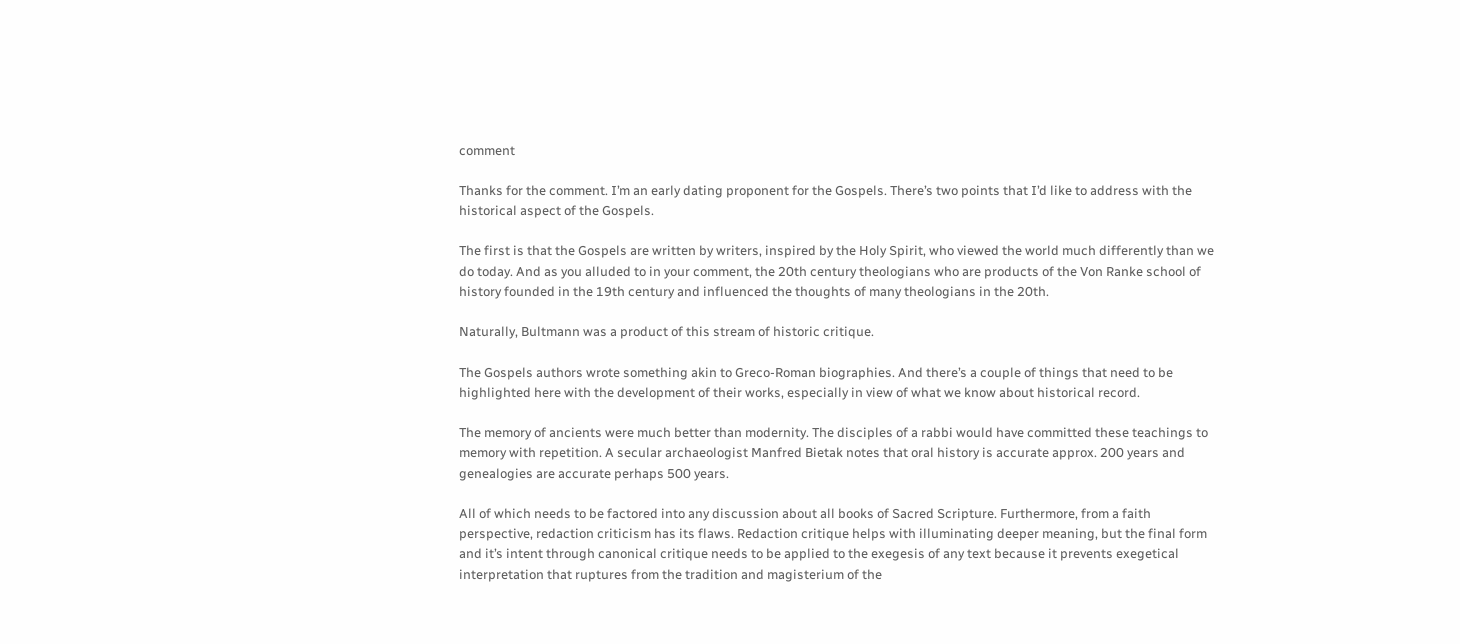comment

Thanks for the comment. I’m an early dating proponent for the Gospels. There’s two points that I’d like to address with the historical aspect of the Gospels.

The first is that the Gospels are written by writers, inspired by the Holy Spirit, who viewed the world much differently than we do today. And as you alluded to in your comment, the 20th century theologians who are products of the Von Ranke school of history founded in the 19th century and influenced the thoughts of many theologians in the 20th.

Naturally, Bultmann was a product of this stream of historic critique.

The Gospels authors wrote something akin to Greco-Roman biographies. And there’s a couple of things that need to be highlighted here with the development of their works, especially in view of what we know about historical record.

The memory of ancients were much better than modernity. The disciples of a rabbi would have committed these teachings to memory with repetition. A secular archaeologist Manfred Bietak notes that oral history is accurate approx. 200 years and genealogies are accurate perhaps 500 years.

All of which needs to be factored into any discussion about all books of Sacred Scripture. Furthermore, from a faith perspective, redaction criticism has its flaws. Redaction critique helps with illuminating deeper meaning, but the final form and it’s intent through canonical critique needs to be applied to the exegesis of any text because it prevents exegetical interpretation that ruptures from the tradition and magisterium of the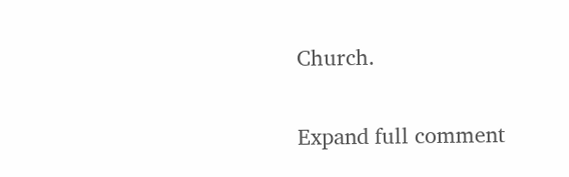Church.

Expand full comment